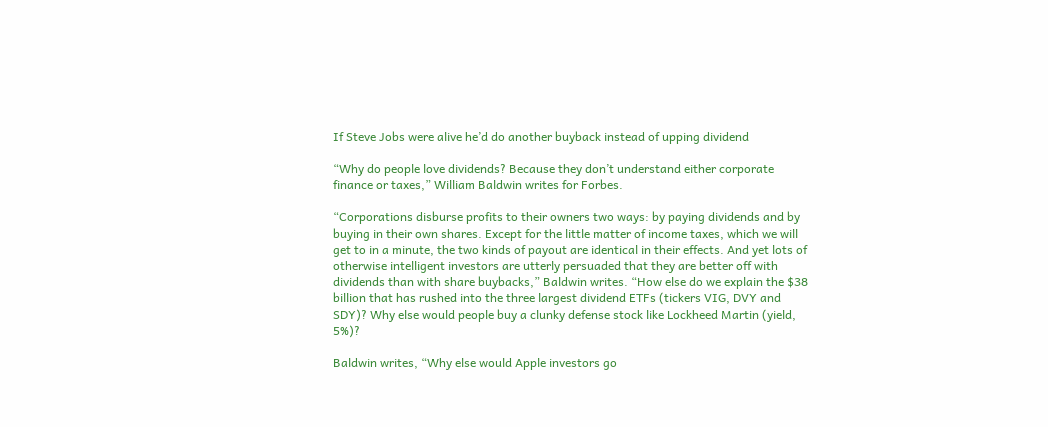If Steve Jobs were alive he’d do another buyback instead of upping dividend

“Why do people love dividends? Because they don’t understand either corporate finance or taxes,” William Baldwin writes for Forbes.

“Corporations disburse profits to their owners two ways: by paying dividends and by buying in their own shares. Except for the little matter of income taxes, which we will get to in a minute, the two kinds of payout are identical in their effects. And yet lots of otherwise intelligent investors are utterly persuaded that they are better off with dividends than with share buybacks,” Baldwin writes. “How else do we explain the $38 billion that has rushed into the three largest dividend ETFs (tickers VIG, DVY and SDY)? Why else would people buy a clunky defense stock like Lockheed Martin (yield, 5%)?

Baldwin writes, “Why else would Apple investors go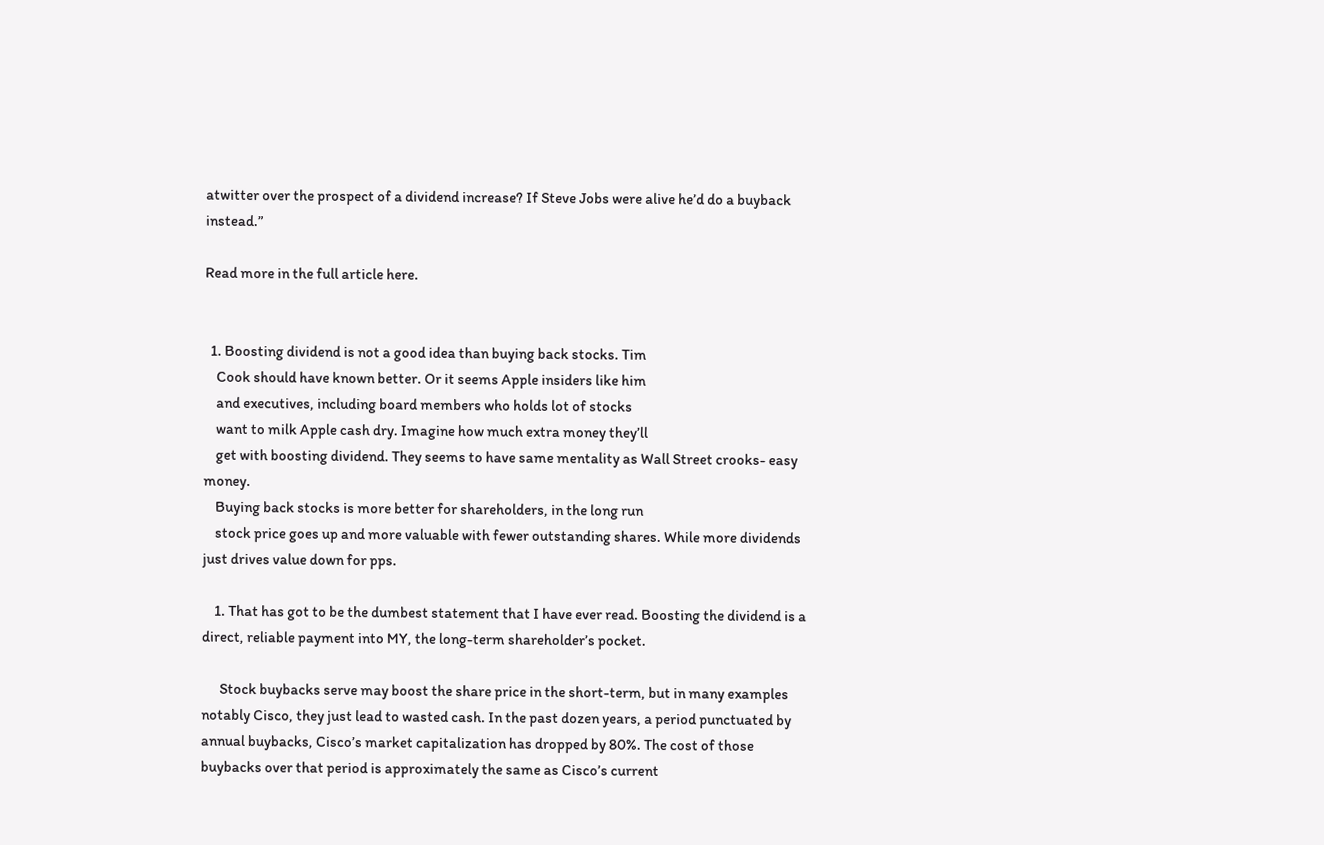atwitter over the prospect of a dividend increase? If Steve Jobs were alive he’d do a buyback instead.”

Read more in the full article here.


  1. Boosting dividend is not a good idea than buying back stocks. Tim
    Cook should have known better. Or it seems Apple insiders like him
    and executives, including board members who holds lot of stocks
    want to milk Apple cash dry. Imagine how much extra money they’ll
    get with boosting dividend. They seems to have same mentality as Wall Street crooks- easy money.
    Buying back stocks is more better for shareholders, in the long run
    stock price goes up and more valuable with fewer outstanding shares. While more dividends just drives value down for pps.

    1. That has got to be the dumbest statement that I have ever read. Boosting the dividend is a direct, reliable payment into MY, the long-term shareholder’s pocket.

      Stock buybacks serve may boost the share price in the short-term, but in many examples notably Cisco, they just lead to wasted cash. In the past dozen years, a period punctuated by annual buybacks, Cisco’s market capitalization has dropped by 80%. The cost of those buybacks over that period is approximately the same as Cisco’s current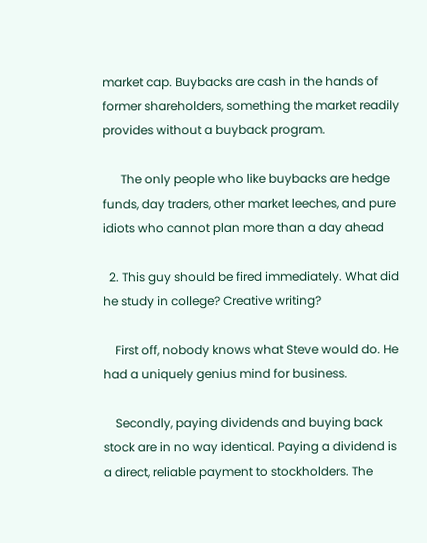market cap. Buybacks are cash in the hands of former shareholders, something the market readily provides without a buyback program.

      The only people who like buybacks are hedge funds, day traders, other market leeches, and pure idiots who cannot plan more than a day ahead

  2. This guy should be fired immediately. What did he study in college? Creative writing?

    First off, nobody knows what Steve would do. He had a uniquely genius mind for business.

    Secondly, paying dividends and buying back stock are in no way identical. Paying a dividend is a direct, reliable payment to stockholders. The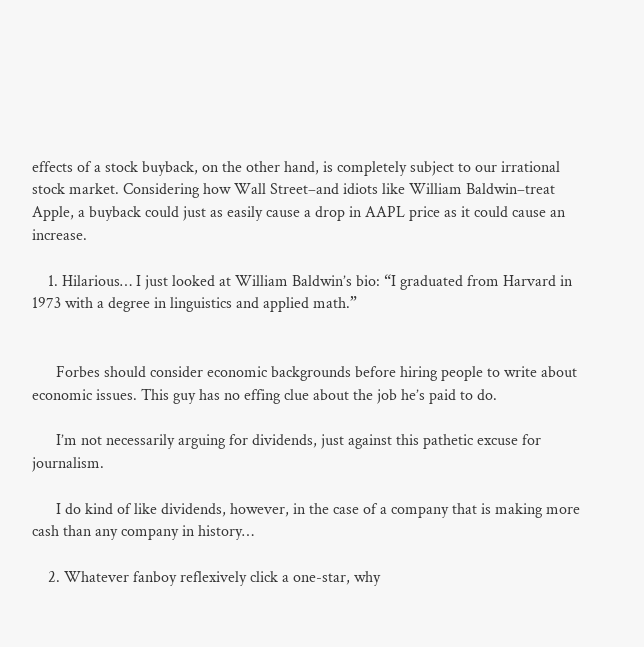effects of a stock buyback, on the other hand, is completely subject to our irrational stock market. Considering how Wall Street–and idiots like William Baldwin–treat Apple, a buyback could just as easily cause a drop in AAPL price as it could cause an increase.

    1. Hilarious… I just looked at William Baldwin’s bio: “I graduated from Harvard in 1973 with a degree in linguistics and applied math.”


      Forbes should consider economic backgrounds before hiring people to write about economic issues. This guy has no effing clue about the job he’s paid to do.

      I’m not necessarily arguing for dividends, just against this pathetic excuse for journalism.

      I do kind of like dividends, however, in the case of a company that is making more cash than any company in history…

    2. Whatever fanboy reflexively click a one-star, why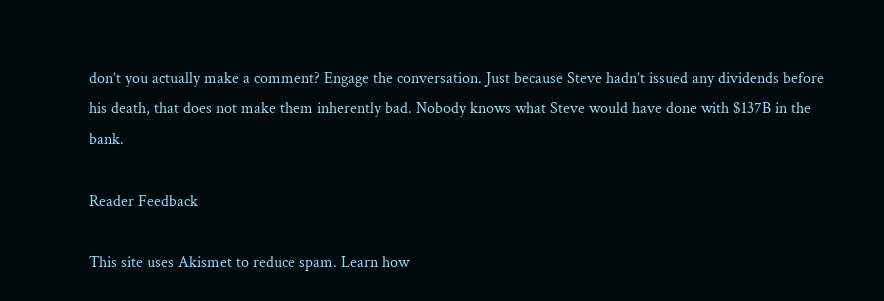don’t you actually make a comment? Engage the conversation. Just because Steve hadn’t issued any dividends before his death, that does not make them inherently bad. Nobody knows what Steve would have done with $137B in the bank.

Reader Feedback

This site uses Akismet to reduce spam. Learn how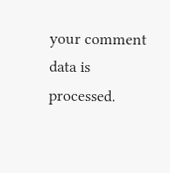your comment data is processed.